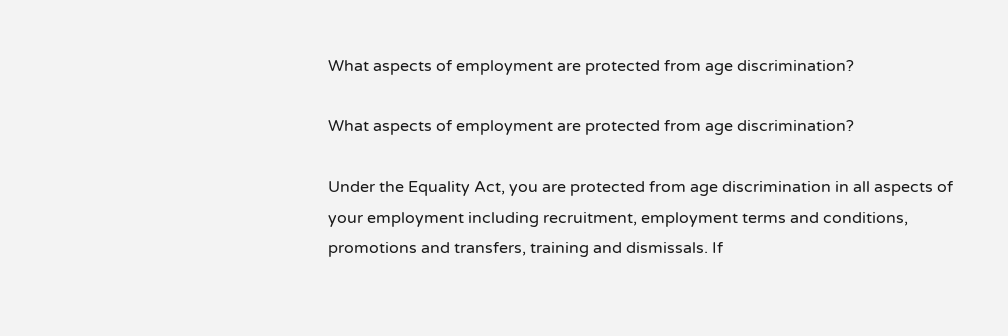What aspects of employment are protected from age discrimination?

What aspects of employment are protected from age discrimination?

Under the Equality Act, you are protected from age discrimination in all aspects of your employment including recruitment, employment terms and conditions, promotions and transfers, training and dismissals. If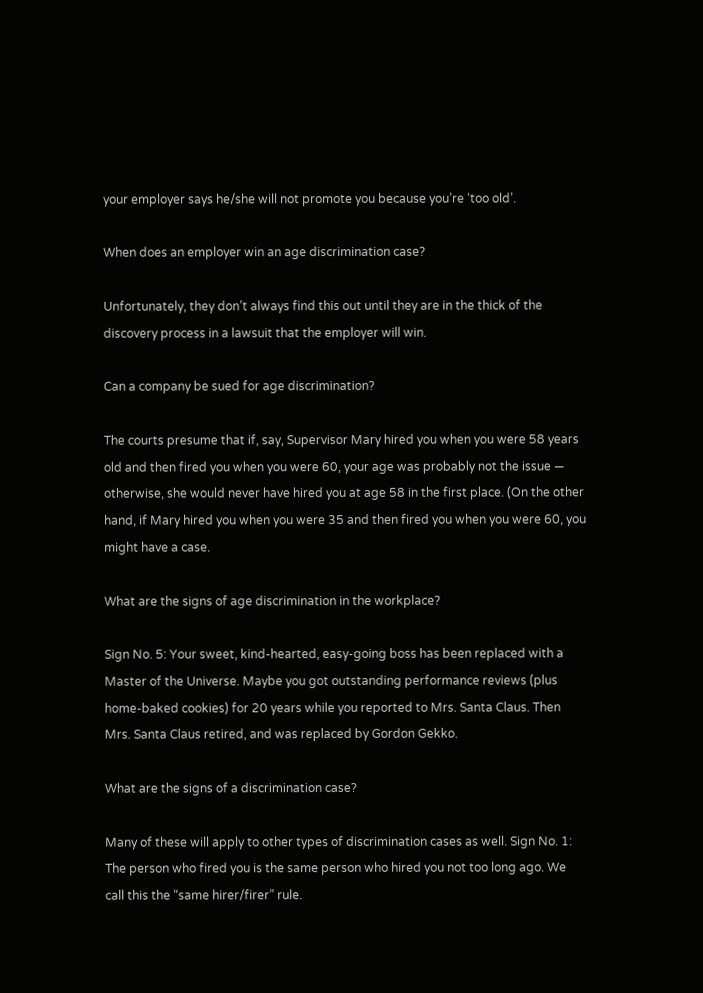your employer says he/she will not promote you because you’re ‘too old’.

When does an employer win an age discrimination case?

Unfortunately, they don’t always find this out until they are in the thick of the discovery process in a lawsuit that the employer will win.

Can a company be sued for age discrimination?

The courts presume that if, say, Supervisor Mary hired you when you were 58 years old and then fired you when you were 60, your age was probably not the issue — otherwise, she would never have hired you at age 58 in the first place. (On the other hand, if Mary hired you when you were 35 and then fired you when you were 60, you might have a case.

What are the signs of age discrimination in the workplace?

Sign No. 5: Your sweet, kind-hearted, easy-going boss has been replaced with a Master of the Universe. Maybe you got outstanding performance reviews (plus home-baked cookies) for 20 years while you reported to Mrs. Santa Claus. Then Mrs. Santa Claus retired, and was replaced by Gordon Gekko.

What are the signs of a discrimination case?

Many of these will apply to other types of discrimination cases as well. Sign No. 1: The person who fired you is the same person who hired you not too long ago. We call this the “same hirer/firer” rule.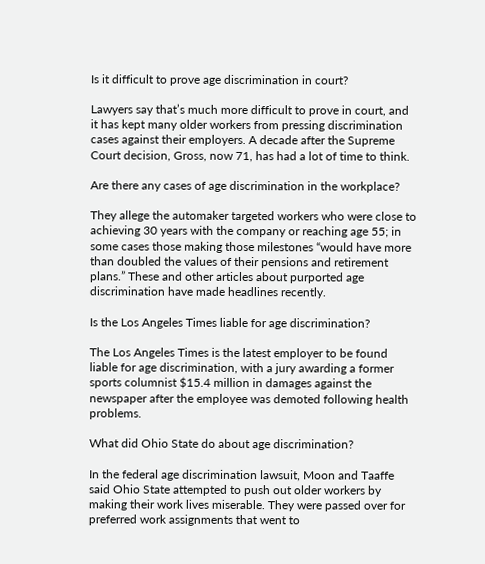Is it difficult to prove age discrimination in court?

Lawyers say that’s much more difficult to prove in court, and it has kept many older workers from pressing discrimination cases against their employers. A decade after the Supreme Court decision, Gross, now 71, has had a lot of time to think.

Are there any cases of age discrimination in the workplace?

They allege the automaker targeted workers who were close to achieving 30 years with the company or reaching age 55; in some cases those making those milestones “would have more than doubled the values of their pensions and retirement plans.” These and other articles about purported age discrimination have made headlines recently.

Is the Los Angeles Times liable for age discrimination?

The Los Angeles Times is the latest employer to be found liable for age discrimination, with a jury awarding a former sports columnist $15.4 million in damages against the newspaper after the employee was demoted following health problems.

What did Ohio State do about age discrimination?

In the federal age discrimination lawsuit, Moon and Taaffe said Ohio State attempted to push out older workers by making their work lives miserable. They were passed over for preferred work assignments that went to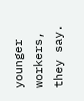younger workers, they say.